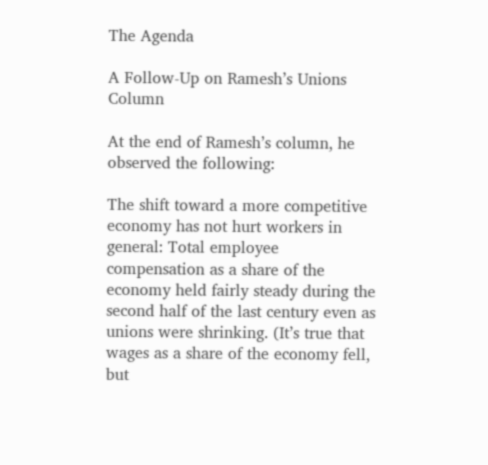The Agenda

A Follow-Up on Ramesh’s Unions Column

At the end of Ramesh’s column, he observed the following:

The shift toward a more competitive economy has not hurt workers in general: Total employee compensation as a share of the economy held fairly steady during the second half of the last century even as unions were shrinking. (It’s true that wages as a share of the economy fell, but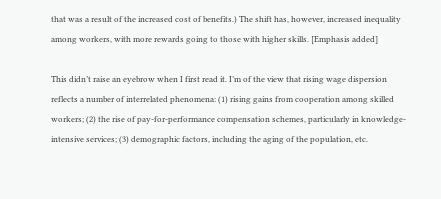that was a result of the increased cost of benefits.) The shift has, however, increased inequality among workers, with more rewards going to those with higher skills. [Emphasis added]

This didn’t raise an eyebrow when I first read it. I’m of the view that rising wage dispersion reflects a number of interrelated phenomena: (1) rising gains from cooperation among skilled workers; (2) the rise of pay-for-performance compensation schemes, particularly in knowledge-intensive services; (3) demographic factors, including the aging of the population, etc.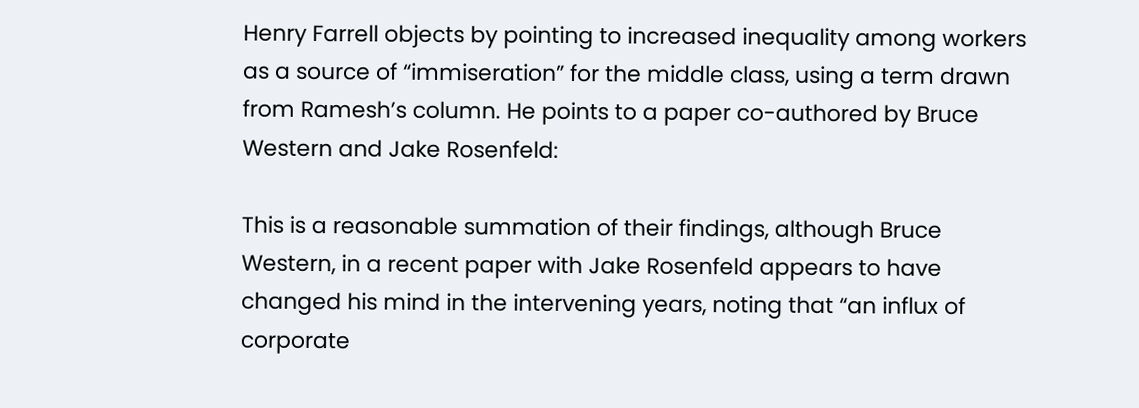Henry Farrell objects by pointing to increased inequality among workers as a source of “immiseration” for the middle class, using a term drawn from Ramesh’s column. He points to a paper co-authored by Bruce Western and Jake Rosenfeld:

This is a reasonable summation of their findings, although Bruce Western, in a recent paper with Jake Rosenfeld appears to have changed his mind in the intervening years, noting that “an influx of corporate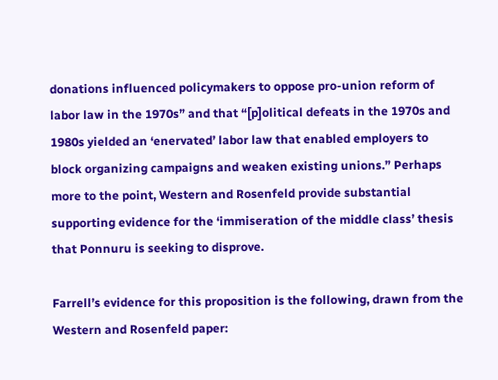donations influenced policymakers to oppose pro-union reform of labor law in the 1970s” and that “[p]olitical defeats in the 1970s and 1980s yielded an ‘enervated’ labor law that enabled employers to block organizing campaigns and weaken existing unions.” Perhaps more to the point, Western and Rosenfeld provide substantial supporting evidence for the ‘immiseration of the middle class’ thesis that Ponnuru is seeking to disprove.

Farrell’s evidence for this proposition is the following, drawn from the Western and Rosenfeld paper: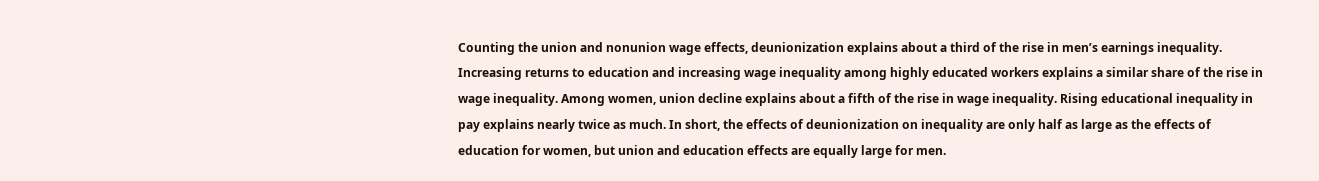Counting the union and nonunion wage effects, deunionization explains about a third of the rise in men’s earnings inequality. Increasing returns to education and increasing wage inequality among highly educated workers explains a similar share of the rise in wage inequality. Among women, union decline explains about a fifth of the rise in wage inequality. Rising educational inequality in pay explains nearly twice as much. In short, the effects of deunionization on inequality are only half as large as the effects of education for women, but union and education effects are equally large for men.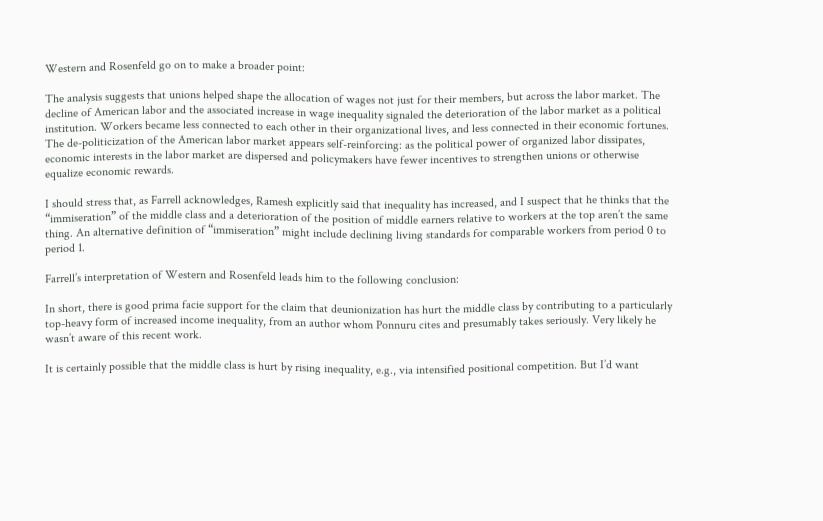Western and Rosenfeld go on to make a broader point:

The analysis suggests that unions helped shape the allocation of wages not just for their members, but across the labor market. The decline of American labor and the associated increase in wage inequality signaled the deterioration of the labor market as a political institution. Workers became less connected to each other in their organizational lives, and less connected in their economic fortunes. The de-politicization of the American labor market appears self-reinforcing: as the political power of organized labor dissipates, economic interests in the labor market are dispersed and policymakers have fewer incentives to strengthen unions or otherwise equalize economic rewards.

I should stress that, as Farrell acknowledges, Ramesh explicitly said that inequality has increased, and I suspect that he thinks that the “immiseration” of the middle class and a deterioration of the position of middle earners relative to workers at the top aren’t the same thing. An alternative definition of “immiseration” might include declining living standards for comparable workers from period 0 to period 1.

Farrell’s interpretation of Western and Rosenfeld leads him to the following conclusion:

In short, there is good prima facie support for the claim that deunionization has hurt the middle class by contributing to a particularly top-heavy form of increased income inequality, from an author whom Ponnuru cites and presumably takes seriously. Very likely he wasn’t aware of this recent work.

It is certainly possible that the middle class is hurt by rising inequality, e.g., via intensified positional competition. But I’d want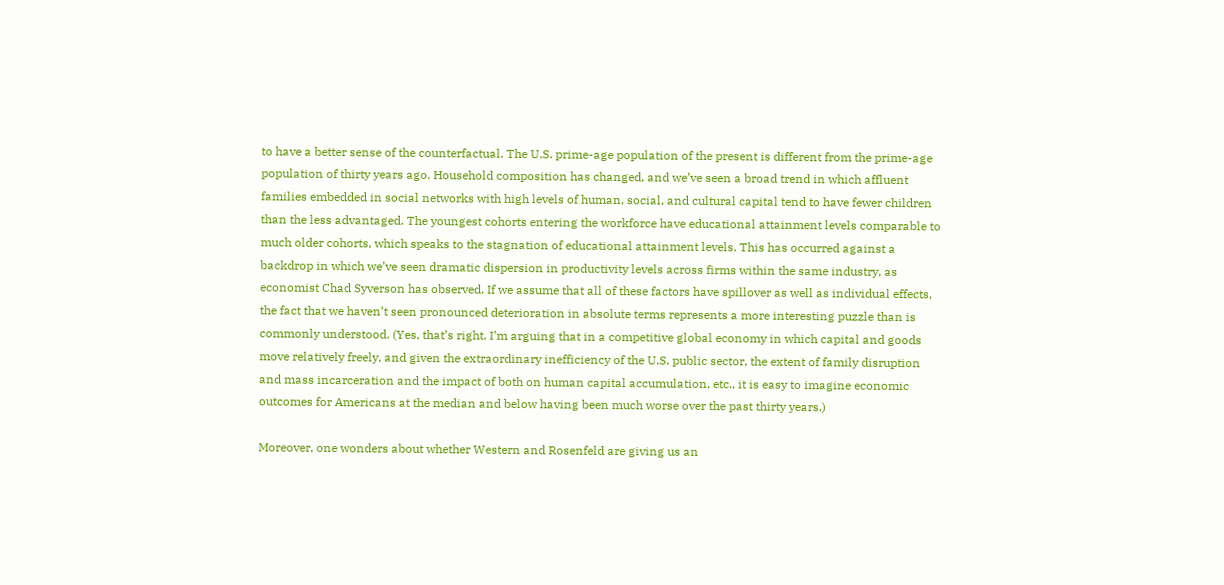to have a better sense of the counterfactual. The U.S. prime-age population of the present is different from the prime-age population of thirty years ago. Household composition has changed, and we’ve seen a broad trend in which affluent families embedded in social networks with high levels of human, social, and cultural capital tend to have fewer children than the less advantaged. The youngest cohorts entering the workforce have educational attainment levels comparable to much older cohorts, which speaks to the stagnation of educational attainment levels. This has occurred against a backdrop in which we’ve seen dramatic dispersion in productivity levels across firms within the same industry, as economist Chad Syverson has observed. If we assume that all of these factors have spillover as well as individual effects, the fact that we haven’t seen pronounced deterioration in absolute terms represents a more interesting puzzle than is commonly understood. (Yes, that’s right. I’m arguing that in a competitive global economy in which capital and goods move relatively freely, and given the extraordinary inefficiency of the U.S. public sector, the extent of family disruption and mass incarceration and the impact of both on human capital accumulation, etc., it is easy to imagine economic outcomes for Americans at the median and below having been much worse over the past thirty years.)

Moreover, one wonders about whether Western and Rosenfeld are giving us an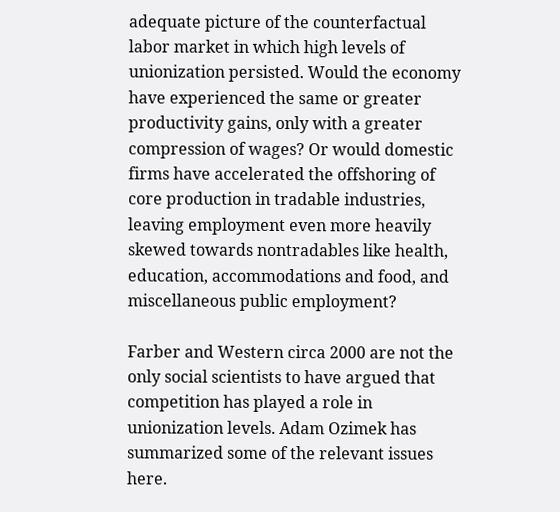adequate picture of the counterfactual labor market in which high levels of unionization persisted. Would the economy have experienced the same or greater productivity gains, only with a greater compression of wages? Or would domestic firms have accelerated the offshoring of core production in tradable industries, leaving employment even more heavily skewed towards nontradables like health, education, accommodations and food, and miscellaneous public employment?

Farber and Western circa 2000 are not the only social scientists to have argued that competition has played a role in unionization levels. Adam Ozimek has summarized some of the relevant issues here.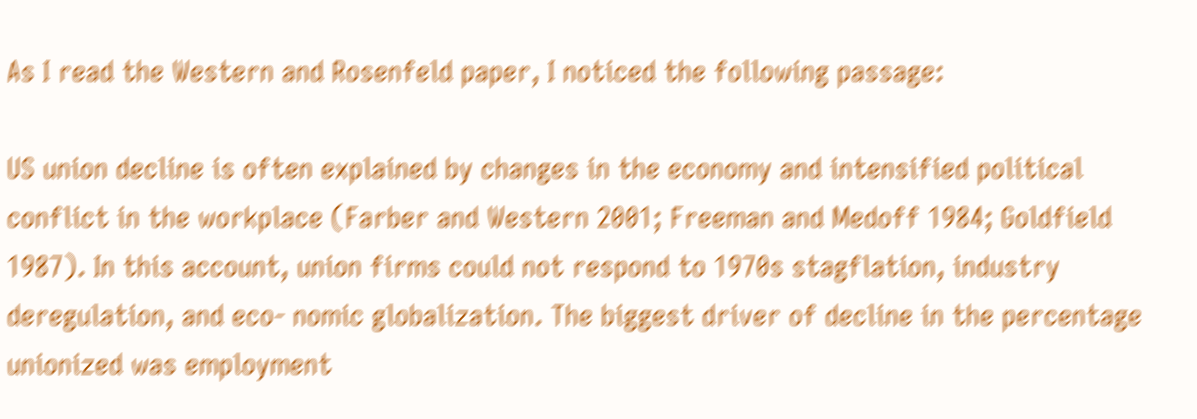As I read the Western and Rosenfeld paper, I noticed the following passage:

US union decline is often explained by changes in the economy and intensified political conflict in the workplace (Farber and Western 2001; Freeman and Medoff 1984; Goldfield 1987). In this account, union firms could not respond to 1970s stagflation, industry deregulation, and eco- nomic globalization. The biggest driver of decline in the percentage unionized was employment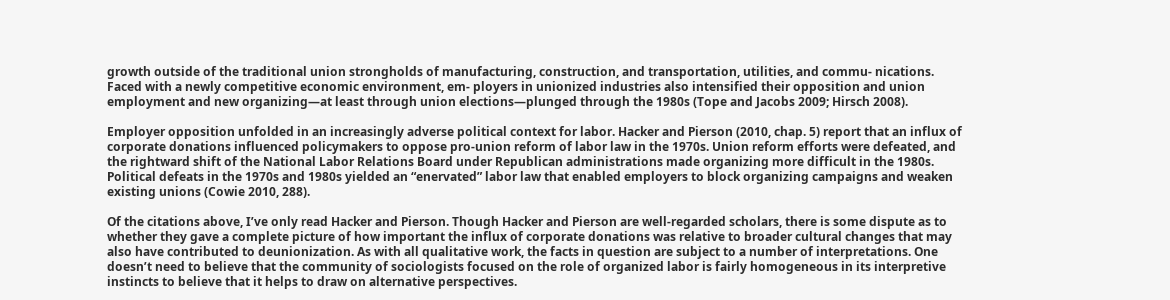growth outside of the traditional union strongholds of manufacturing, construction, and transportation, utilities, and commu- nications. Faced with a newly competitive economic environment, em- ployers in unionized industries also intensified their opposition and union employment and new organizing—at least through union elections—plunged through the 1980s (Tope and Jacobs 2009; Hirsch 2008).

Employer opposition unfolded in an increasingly adverse political context for labor. Hacker and Pierson (2010, chap. 5) report that an influx of corporate donations influenced policymakers to oppose pro-union reform of labor law in the 1970s. Union reform efforts were defeated, and the rightward shift of the National Labor Relations Board under Republican administrations made organizing more difficult in the 1980s. Political defeats in the 1970s and 1980s yielded an “enervated” labor law that enabled employers to block organizing campaigns and weaken existing unions (Cowie 2010, 288).

Of the citations above, I’ve only read Hacker and Pierson. Though Hacker and Pierson are well-regarded scholars, there is some dispute as to whether they gave a complete picture of how important the influx of corporate donations was relative to broader cultural changes that may also have contributed to deunionization. As with all qualitative work, the facts in question are subject to a number of interpretations. One doesn’t need to believe that the community of sociologists focused on the role of organized labor is fairly homogeneous in its interpretive instincts to believe that it helps to draw on alternative perspectives.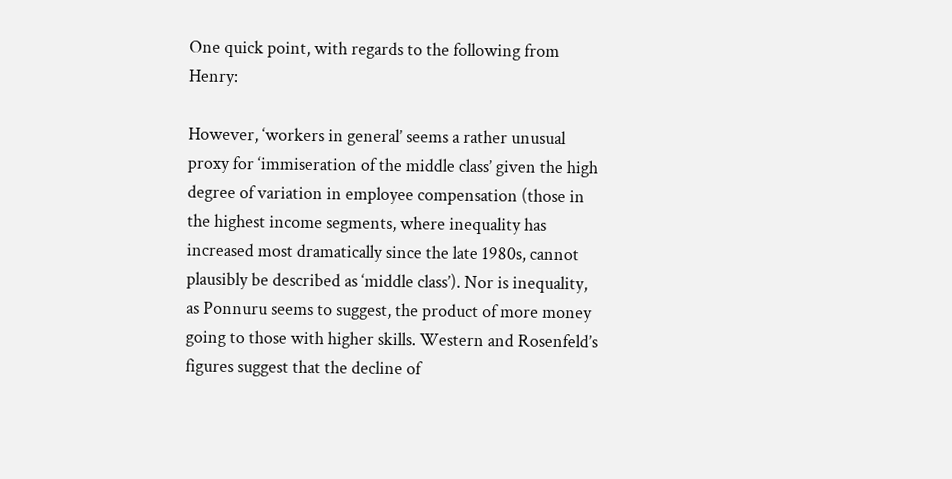One quick point, with regards to the following from Henry:

However, ‘workers in general’ seems a rather unusual proxy for ‘immiseration of the middle class’ given the high degree of variation in employee compensation (those in the highest income segments, where inequality has increased most dramatically since the late 1980s, cannot plausibly be described as ‘middle class’). Nor is inequality, as Ponnuru seems to suggest, the product of more money going to those with higher skills. Western and Rosenfeld’s figures suggest that the decline of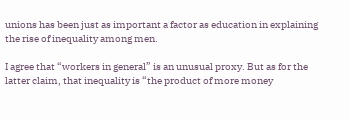unions has been just as important a factor as education in explaining the rise of inequality among men.

I agree that “workers in general” is an unusual proxy. But as for the latter claim, that inequality is “the product of more money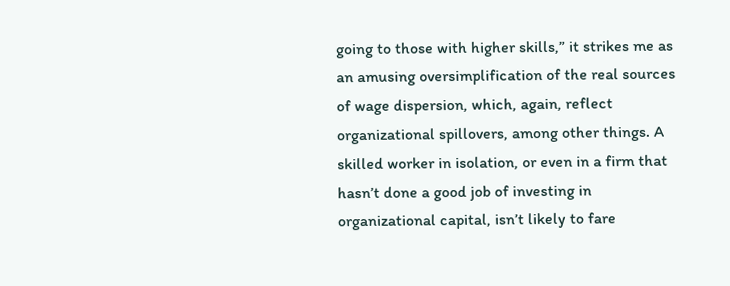going to those with higher skills,” it strikes me as an amusing oversimplification of the real sources of wage dispersion, which, again, reflect organizational spillovers, among other things. A skilled worker in isolation, or even in a firm that hasn’t done a good job of investing in organizational capital, isn’t likely to fare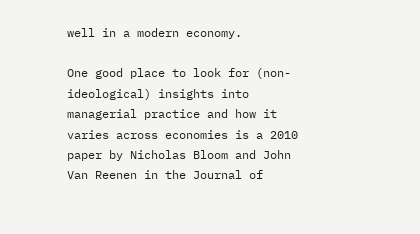well in a modern economy.

One good place to look for (non-ideological) insights into managerial practice and how it varies across economies is a 2010 paper by Nicholas Bloom and John Van Reenen in the Journal of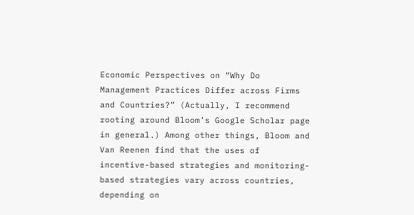Economic Perspectives on “Why Do Management Practices Differ across Firms and Countries?” (Actually, I recommend rooting around Bloom’s Google Scholar page in general.) Among other things, Bloom and Van Reenen find that the uses of incentive-based strategies and monitoring-based strategies vary across countries, depending on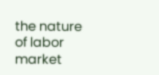the nature of labor market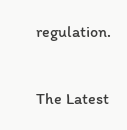regulation.


The Latest